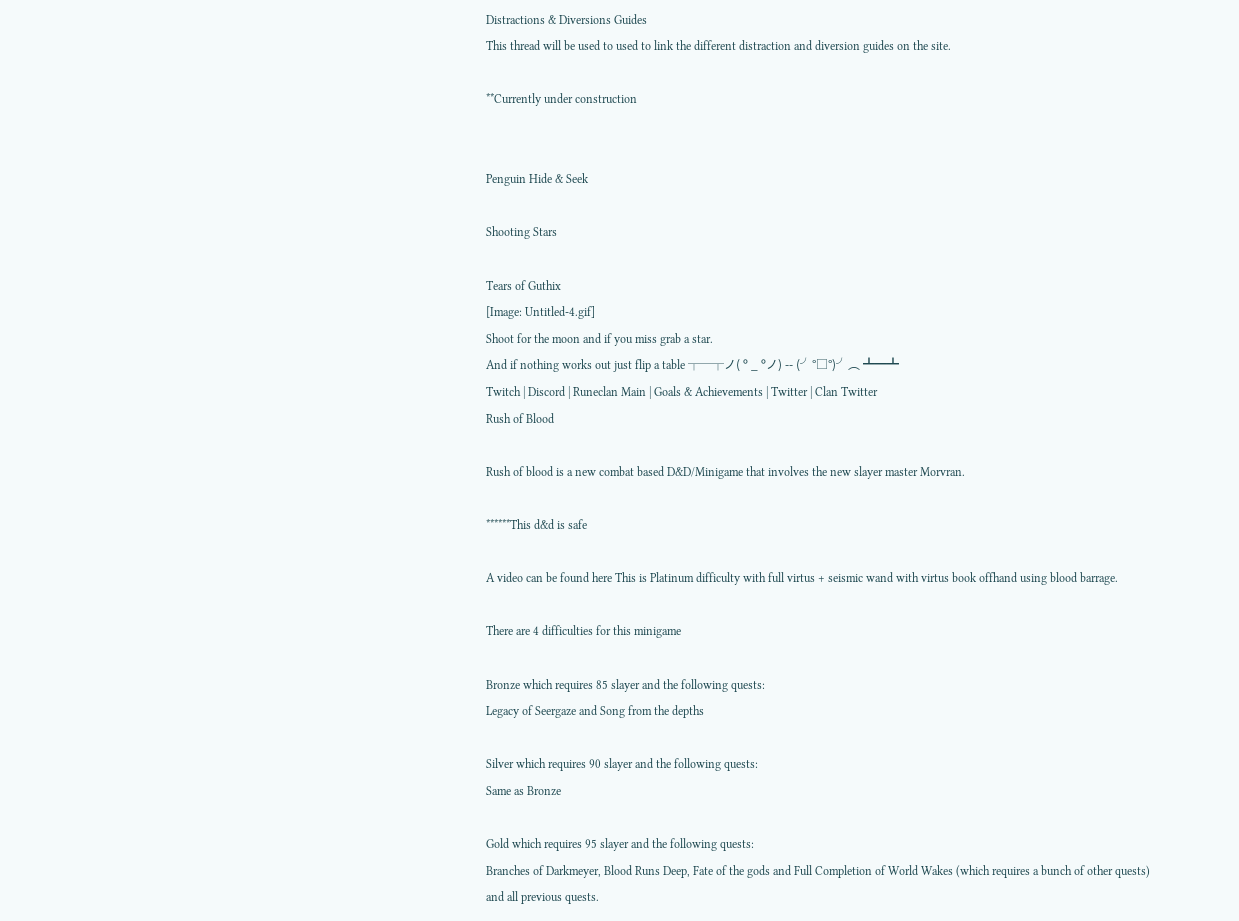Distractions & Diversions Guides
This thread will be used to used to link the different distraction and diversion guides on the site.

**Currently under construction


Penguin Hide & Seek

Shooting Stars

Tears of Guthix
[Image: Untitled-4.gif]
Shoot for the moon and if you miss grab a star.
And if nothing works out just flip a table ┬─┬ノ( º _ ºノ) -- (╯°□°)╯︵ ┻━┻
Twitch | Discord | Runeclan Main | Goals & Achievements | Twitter | Clan Twitter
Rush of Blood

Rush of blood is a new combat based D&D/Minigame that involves the new slayer master Morvran.

******This d&d is safe

A video can be found here This is Platinum difficulty with full virtus + seismic wand with virtus book offhand using blood barrage.

There are 4 difficulties for this minigame

Bronze which requires 85 slayer and the following quests:
Legacy of Seergaze and Song from the depths

Silver which requires 90 slayer and the following quests:
Same as Bronze

Gold which requires 95 slayer and the following quests:
Branches of Darkmeyer, Blood Runs Deep, Fate of the gods and Full Completion of World Wakes (which requires a bunch of other quests) and all previous quests.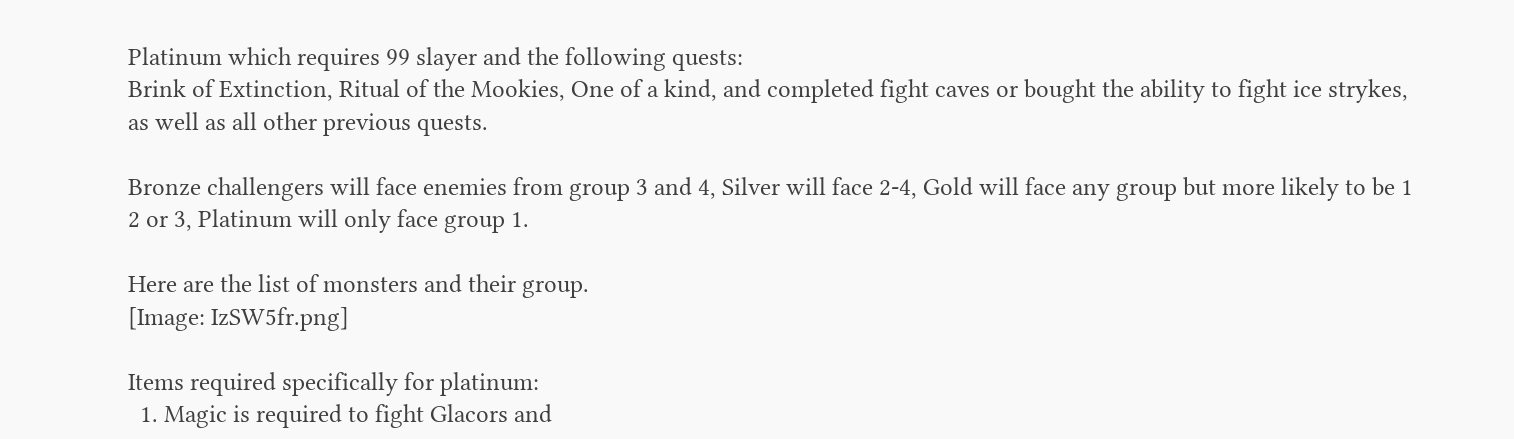Platinum which requires 99 slayer and the following quests:
Brink of Extinction, Ritual of the Mookies, One of a kind, and completed fight caves or bought the ability to fight ice strykes, as well as all other previous quests.

Bronze challengers will face enemies from group 3 and 4, Silver will face 2-4, Gold will face any group but more likely to be 1 2 or 3, Platinum will only face group 1.

Here are the list of monsters and their group.
[Image: IzSW5fr.png]

Items required specifically for platinum:
  1. Magic is required to fight Glacors and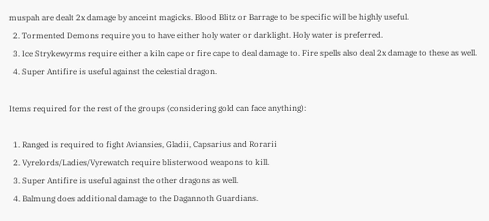muspah are dealt 2x damage by anceint magicks. Blood Blitz or Barrage to be specific will be highly useful.
  2. Tormented Demons require you to have either holy water or darklight. Holy water is preferred.
  3. Ice Strykewyrms require either a kiln cape or fire cape to deal damage to. Fire spells also deal 2x damage to these as well.
  4. Super Antifire is useful against the celestial dragon.

Items required for the rest of the groups (considering gold can face anything):

  1. Ranged is required to fight Aviansies, Gladii, Capsarius and Rorarii
  2. Vyrelords/Ladies/Vyrewatch require blisterwood weapons to kill.
  3. Super Antifire is useful against the other dragons as well.
  4. Balmung does additional damage to the Dagannoth Guardians.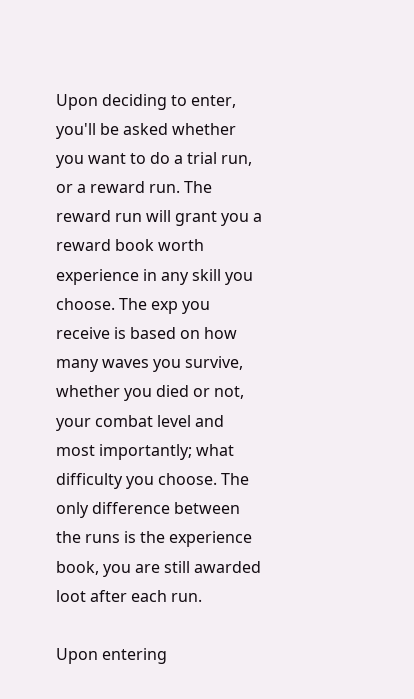Upon deciding to enter, you'll be asked whether you want to do a trial run, or a reward run. The reward run will grant you a reward book worth experience in any skill you choose. The exp you receive is based on how many waves you survive, whether you died or not, your combat level and most importantly; what difficulty you choose. The only difference between the runs is the experience book, you are still awarded loot after each run.

Upon entering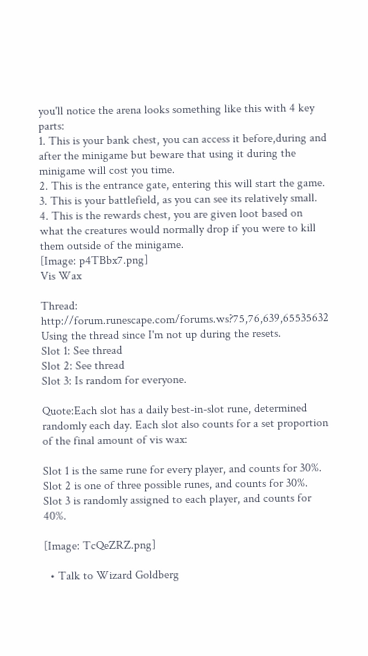you'll notice the arena looks something like this with 4 key parts:
1. This is your bank chest, you can access it before,during and after the minigame but beware that using it during the minigame will cost you time.
2. This is the entrance gate, entering this will start the game.
3. This is your battlefield, as you can see its relatively small.
4. This is the rewards chest, you are given loot based on what the creatures would normally drop if you were to kill them outside of the minigame.
[Image: p4TBbx7.png]
Vis Wax

Thread: http://forum.runescape.com/forums.ws?75,76,639,65535632
Using the thread since I'm not up during the resets.
Slot 1: See thread
Slot 2: See thread
Slot 3: Is random for everyone.

Quote:Each slot has a daily best-in-slot rune, determined randomly each day. Each slot also counts for a set proportion of the final amount of vis wax:

Slot 1 is the same rune for every player, and counts for 30%.
Slot 2 is one of three possible runes, and counts for 30%.
Slot 3 is randomly assigned to each player, and counts for 40%.

[Image: TcQeZRZ.png]

  • Talk to Wizard Goldberg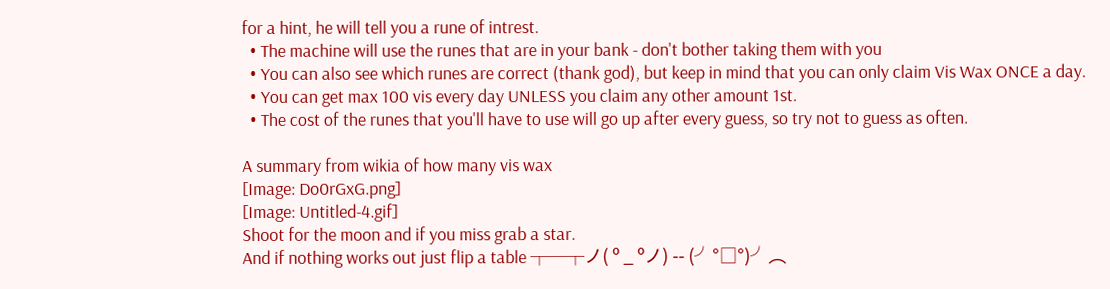for a hint, he will tell you a rune of intrest.
  • The machine will use the runes that are in your bank - don't bother taking them with you
  • You can also see which runes are correct (thank god), but keep in mind that you can only claim Vis Wax ONCE a day.
  • You can get max 100 vis every day UNLESS you claim any other amount 1st.
  • The cost of the runes that you'll have to use will go up after every guess, so try not to guess as often.

A summary from wikia of how many vis wax
[Image: Do0rGxG.png]
[Image: Untitled-4.gif]
Shoot for the moon and if you miss grab a star.
And if nothing works out just flip a table ┬─┬ノ( º _ ºノ) -- (╯°□°)╯︵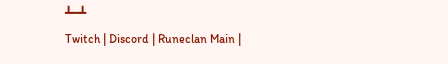┻━┻
Twitch | Discord | Runeclan Main |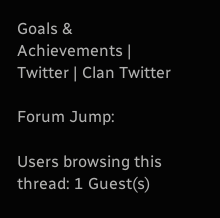Goals & Achievements | Twitter | Clan Twitter

Forum Jump:

Users browsing this thread: 1 Guest(s)